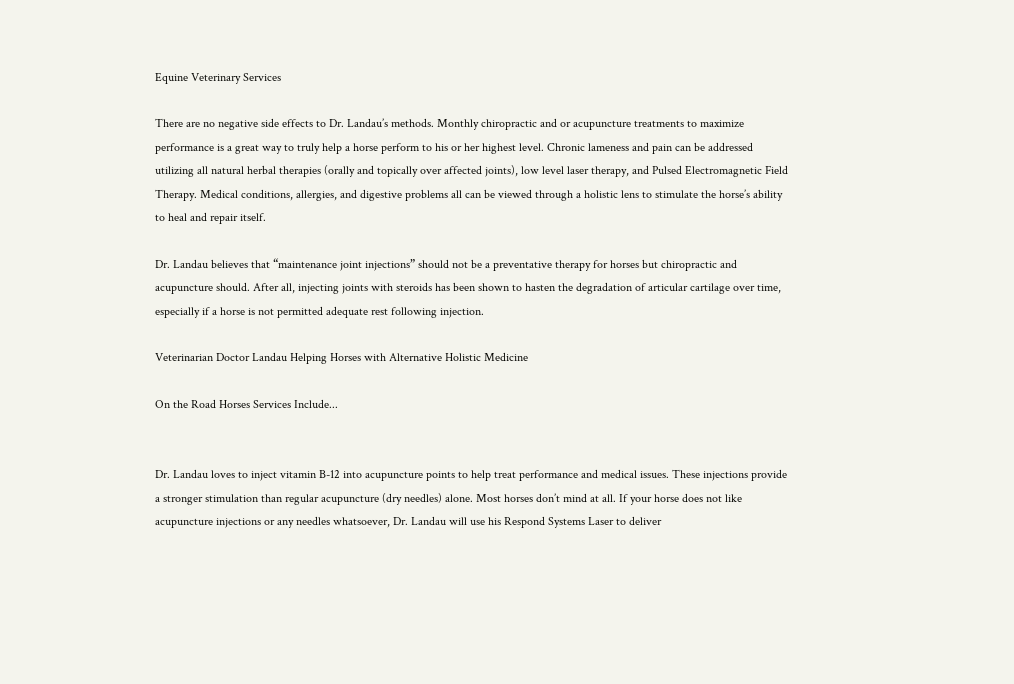Equine Veterinary Services

There are no negative side effects to Dr. Landau’s methods. Monthly chiropractic and or acupuncture treatments to maximize performance is a great way to truly help a horse perform to his or her highest level. Chronic lameness and pain can be addressed utilizing all natural herbal therapies (orally and topically over affected joints), low level laser therapy, and Pulsed Electromagnetic Field Therapy. Medical conditions, allergies, and digestive problems all can be viewed through a holistic lens to stimulate the horse’s ability to heal and repair itself.

Dr. Landau believes that “maintenance joint injections” should not be a preventative therapy for horses but chiropractic and acupuncture should. After all, injecting joints with steroids has been shown to hasten the degradation of articular cartilage over time, especially if a horse is not permitted adequate rest following injection.

Veterinarian Doctor Landau Helping Horses with Alternative Holistic Medicine

On the Road Horses Services Include...


Dr. Landau loves to inject vitamin B-12 into acupuncture points to help treat performance and medical issues. These injections provide a stronger stimulation than regular acupuncture (dry needles) alone. Most horses don’t mind at all. If your horse does not like acupuncture injections or any needles whatsoever, Dr. Landau will use his Respond Systems Laser to deliver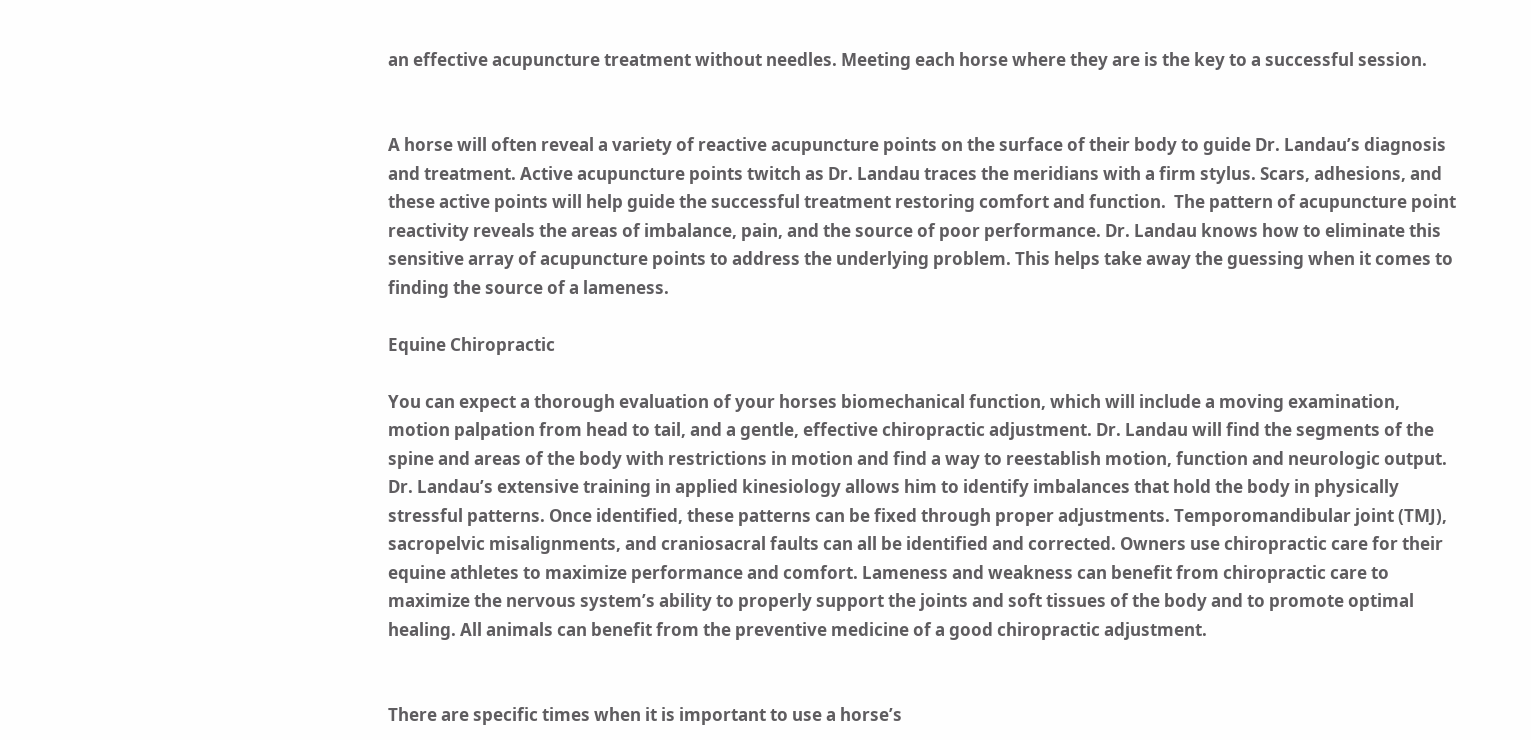an effective acupuncture treatment without needles. Meeting each horse where they are is the key to a successful session.


A horse will often reveal a variety of reactive acupuncture points on the surface of their body to guide Dr. Landau’s diagnosis and treatment. Active acupuncture points twitch as Dr. Landau traces the meridians with a firm stylus. Scars, adhesions, and these active points will help guide the successful treatment restoring comfort and function.  The pattern of acupuncture point reactivity reveals the areas of imbalance, pain, and the source of poor performance. Dr. Landau knows how to eliminate this sensitive array of acupuncture points to address the underlying problem. This helps take away the guessing when it comes to finding the source of a lameness.

Equine Chiropractic

You can expect a thorough evaluation of your horses biomechanical function, which will include a moving examination, motion palpation from head to tail, and a gentle, effective chiropractic adjustment. Dr. Landau will find the segments of the spine and areas of the body with restrictions in motion and find a way to reestablish motion, function and neurologic output. Dr. Landau’s extensive training in applied kinesiology allows him to identify imbalances that hold the body in physically stressful patterns. Once identified, these patterns can be fixed through proper adjustments. Temporomandibular joint (TMJ), sacropelvic misalignments, and craniosacral faults can all be identified and corrected. Owners use chiropractic care for their equine athletes to maximize performance and comfort. Lameness and weakness can benefit from chiropractic care to maximize the nervous system’s ability to properly support the joints and soft tissues of the body and to promote optimal healing. All animals can benefit from the preventive medicine of a good chiropractic adjustment.


There are specific times when it is important to use a horse’s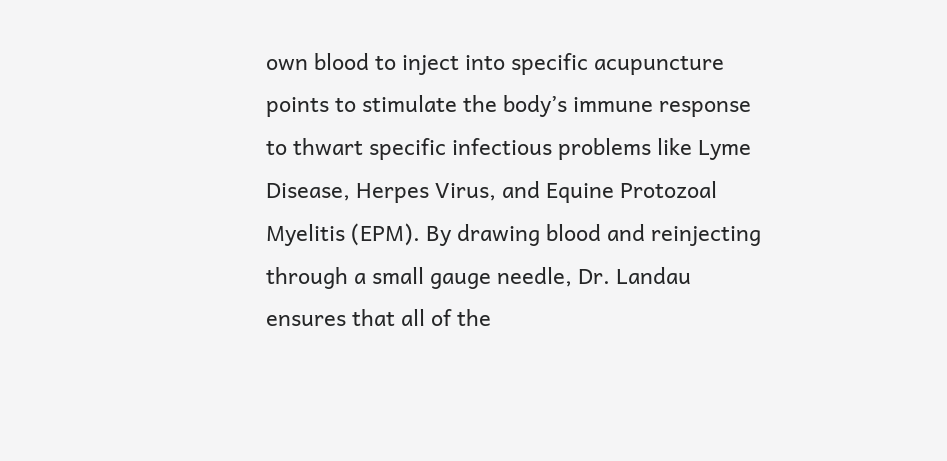own blood to inject into specific acupuncture points to stimulate the body’s immune response to thwart specific infectious problems like Lyme Disease, Herpes Virus, and Equine Protozoal Myelitis (EPM). By drawing blood and reinjecting through a small gauge needle, Dr. Landau ensures that all of the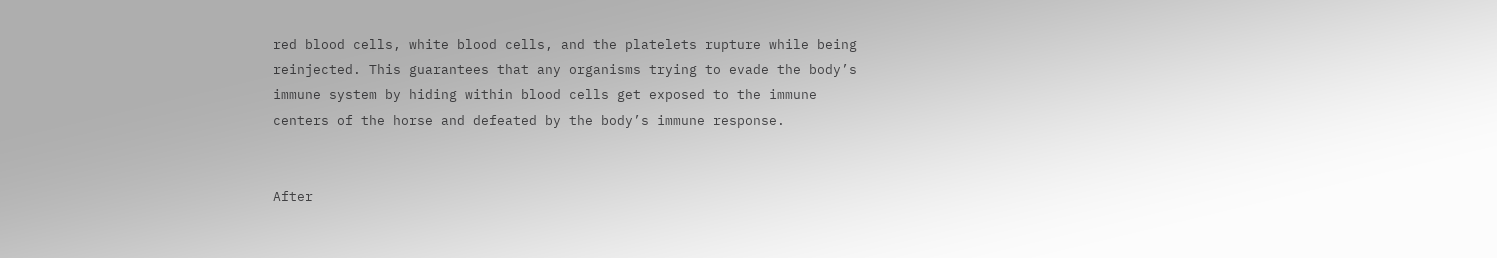red blood cells, white blood cells, and the platelets rupture while being reinjected. This guarantees that any organisms trying to evade the body’s immune system by hiding within blood cells get exposed to the immune centers of the horse and defeated by the body’s immune response.


After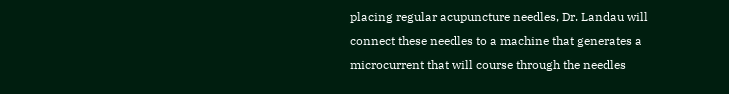placing regular acupuncture needles, Dr. Landau will connect these needles to a machine that generates a microcurrent that will course through the needles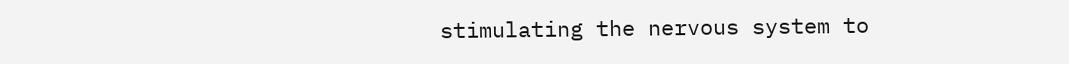stimulating the nervous system to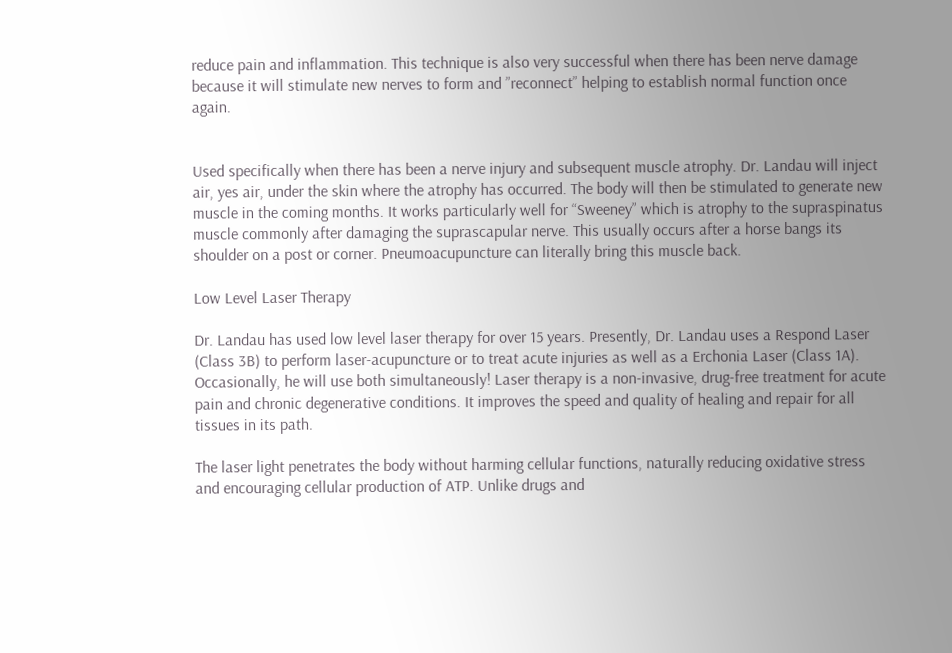reduce pain and inflammation. This technique is also very successful when there has been nerve damage because it will stimulate new nerves to form and ”reconnect” helping to establish normal function once again.


Used specifically when there has been a nerve injury and subsequent muscle atrophy. Dr. Landau will inject air, yes air, under the skin where the atrophy has occurred. The body will then be stimulated to generate new muscle in the coming months. It works particularly well for “Sweeney” which is atrophy to the supraspinatus muscle commonly after damaging the suprascapular nerve. This usually occurs after a horse bangs its shoulder on a post or corner. Pneumoacupuncture can literally bring this muscle back.

Low Level Laser Therapy

Dr. Landau has used low level laser therapy for over 15 years. Presently, Dr. Landau uses a Respond Laser (Class 3B) to perform laser-acupuncture or to treat acute injuries as well as a Erchonia Laser (Class 1A). Occasionally, he will use both simultaneously! Laser therapy is a non-invasive, drug-free treatment for acute pain and chronic degenerative conditions. It improves the speed and quality of healing and repair for all tissues in its path.

The laser light penetrates the body without harming cellular functions, naturally reducing oxidative stress and encouraging cellular production of ATP. Unlike drugs and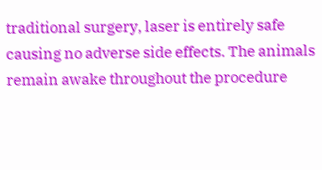traditional surgery, laser is entirely safe causing no adverse side effects. The animals remain awake throughout the procedure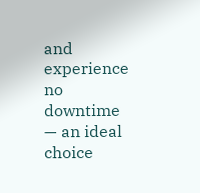and experience no downtime — an ideal choice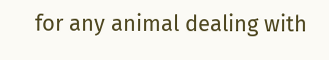for any animal dealing with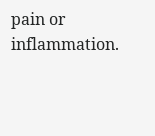pain or inflammation.